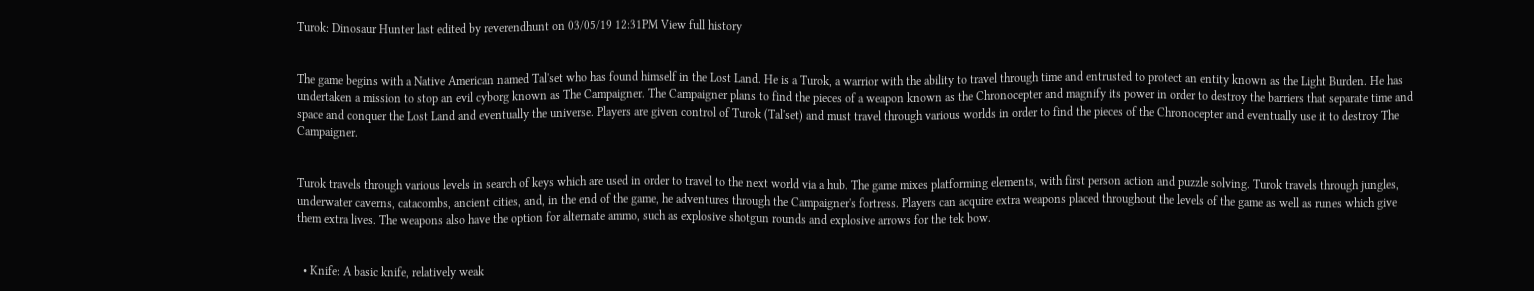Turok: Dinosaur Hunter last edited by reverendhunt on 03/05/19 12:31PM View full history


The game begins with a Native American named Tal'set who has found himself in the Lost Land. He is a Turok, a warrior with the ability to travel through time and entrusted to protect an entity known as the Light Burden. He has undertaken a mission to stop an evil cyborg known as The Campaigner. The Campaigner plans to find the pieces of a weapon known as the Chronocepter and magnify its power in order to destroy the barriers that separate time and space and conquer the Lost Land and eventually the universe. Players are given control of Turok (Tal'set) and must travel through various worlds in order to find the pieces of the Chronocepter and eventually use it to destroy The Campaigner.


Turok travels through various levels in search of keys which are used in order to travel to the next world via a hub. The game mixes platforming elements, with first person action and puzzle solving. Turok travels through jungles, underwater caverns, catacombs, ancient cities, and, in the end of the game, he adventures through the Campaigner's fortress. Players can acquire extra weapons placed throughout the levels of the game as well as runes which give them extra lives. The weapons also have the option for alternate ammo, such as explosive shotgun rounds and explosive arrows for the tek bow.


  • Knife: A basic knife, relatively weak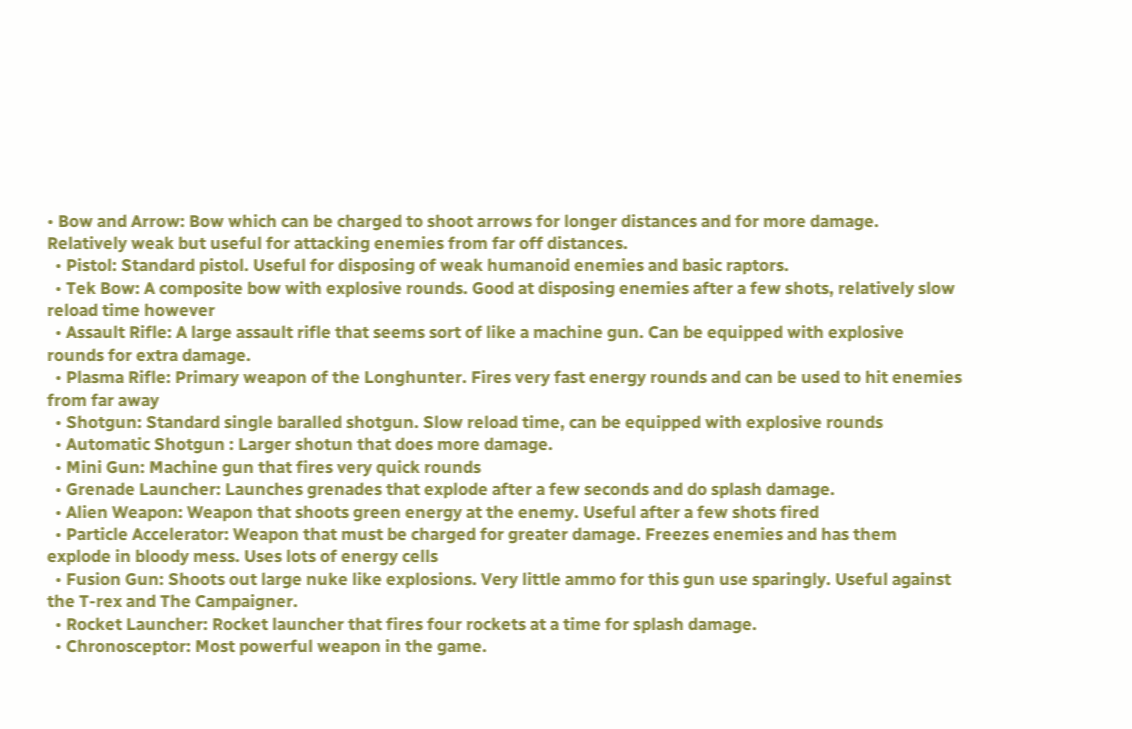• Bow and Arrow: Bow which can be charged to shoot arrows for longer distances and for more damage. Relatively weak but useful for attacking enemies from far off distances.
  • Pistol: Standard pistol. Useful for disposing of weak humanoid enemies and basic raptors.
  • Tek Bow: A composite bow with explosive rounds. Good at disposing enemies after a few shots, relatively slow reload time however
  • Assault Rifle: A large assault rifle that seems sort of like a machine gun. Can be equipped with explosive rounds for extra damage.
  • Plasma Rifle: Primary weapon of the Longhunter. Fires very fast energy rounds and can be used to hit enemies from far away
  • Shotgun: Standard single baralled shotgun. Slow reload time, can be equipped with explosive rounds
  • Automatic Shotgun : Larger shotun that does more damage.
  • Mini Gun: Machine gun that fires very quick rounds
  • Grenade Launcher: Launches grenades that explode after a few seconds and do splash damage.
  • Alien Weapon: Weapon that shoots green energy at the enemy. Useful after a few shots fired
  • Particle Accelerator: Weapon that must be charged for greater damage. Freezes enemies and has them explode in bloody mess. Uses lots of energy cells
  • Fusion Gun: Shoots out large nuke like explosions. Very little ammo for this gun use sparingly. Useful against the T-rex and The Campaigner.
  • Rocket Launcher: Rocket launcher that fires four rockets at a time for splash damage.
  • Chronosceptor: Most powerful weapon in the game.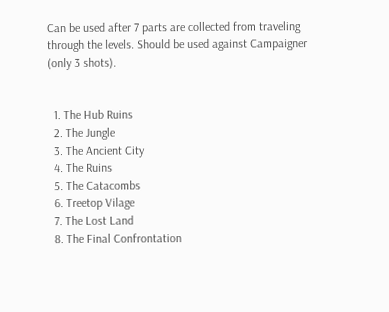Can be used after 7 parts are collected from traveling through the levels. Should be used against Campaigner (only 3 shots).


  1. The Hub Ruins
  2. The Jungle
  3. The Ancient City
  4. The Ruins
  5. The Catacombs
  6. Treetop Vilage
  7. The Lost Land
  8. The Final Confrontation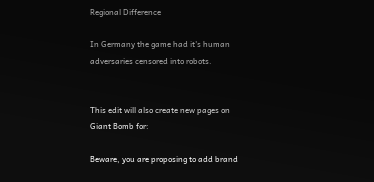Regional Difference

In Germany the game had it's human adversaries censored into robots.


This edit will also create new pages on Giant Bomb for:

Beware, you are proposing to add brand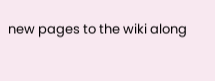new pages to the wiki along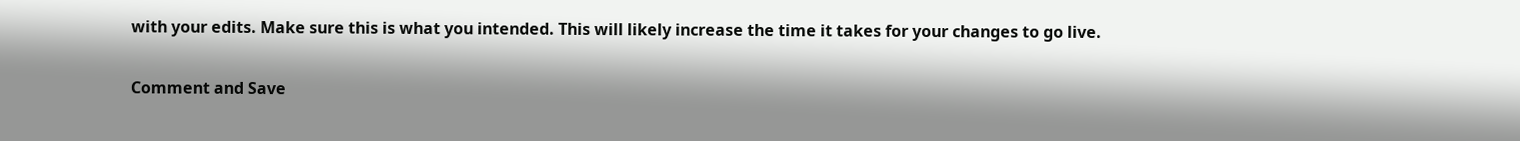with your edits. Make sure this is what you intended. This will likely increase the time it takes for your changes to go live.

Comment and Save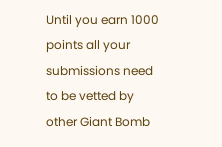Until you earn 1000 points all your submissions need to be vetted by other Giant Bomb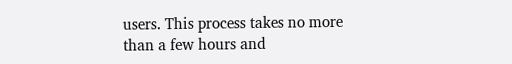users. This process takes no more than a few hours and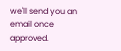we'll send you an email once approved.